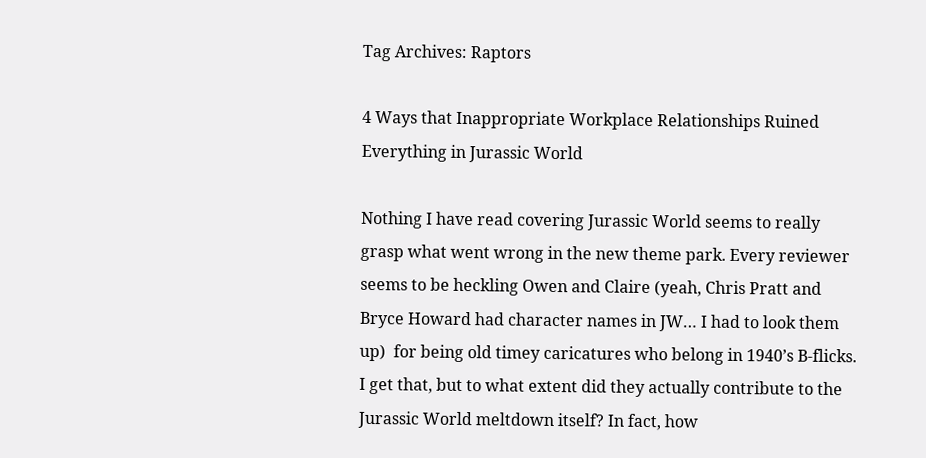Tag Archives: Raptors

4 Ways that Inappropriate Workplace Relationships Ruined Everything in Jurassic World

Nothing I have read covering Jurassic World seems to really grasp what went wrong in the new theme park. Every reviewer seems to be heckling Owen and Claire (yeah, Chris Pratt and Bryce Howard had character names in JW… I had to look them up)  for being old timey caricatures who belong in 1940’s B-flicks. I get that, but to what extent did they actually contribute to the Jurassic World meltdown itself? In fact, how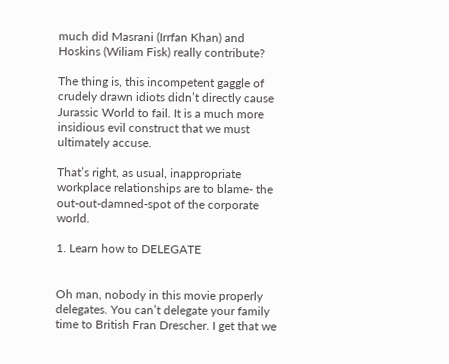much did Masrani (Irrfan Khan) and Hoskins (Wiliam Fisk) really contribute?

The thing is, this incompetent gaggle of crudely drawn idiots didn’t directly cause Jurassic World to fail. It is a much more insidious evil construct that we must ultimately accuse.

That’s right, as usual, inappropriate workplace relationships are to blame- the out-out-damned-spot of the corporate world.

1. Learn how to DELEGATE


Oh man, nobody in this movie properly delegates. You can’t delegate your family time to British Fran Drescher. I get that we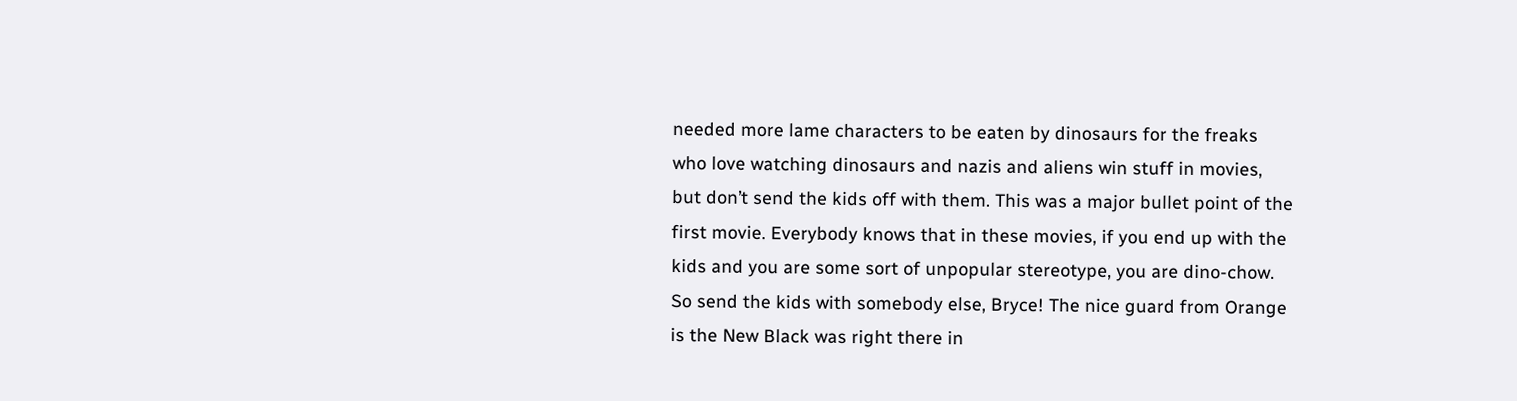needed more lame characters to be eaten by dinosaurs for the freaks who love watching dinosaurs and nazis and aliens win stuff in movies, but don’t send the kids off with them. This was a major bullet point of the first movie. Everybody knows that in these movies, if you end up with the kids and you are some sort of unpopular stereotype, you are dino-chow. So send the kids with somebody else, Bryce! The nice guard from Orange is the New Black was right there in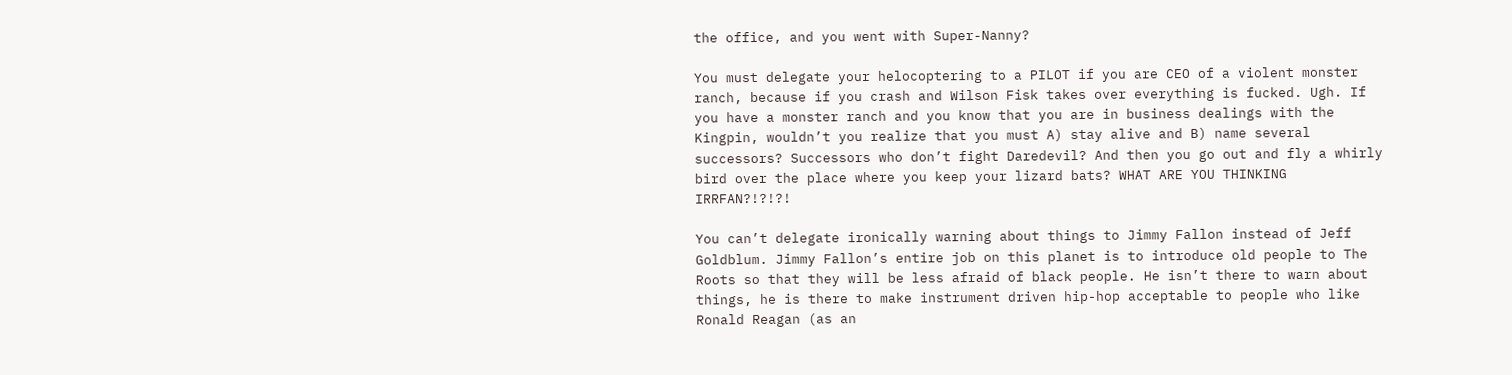the office, and you went with Super-Nanny?

You must delegate your helocoptering to a PILOT if you are CEO of a violent monster ranch, because if you crash and Wilson Fisk takes over everything is fucked. Ugh. If you have a monster ranch and you know that you are in business dealings with the Kingpin, wouldn’t you realize that you must A) stay alive and B) name several successors? Successors who don’t fight Daredevil? And then you go out and fly a whirly bird over the place where you keep your lizard bats? WHAT ARE YOU THINKING IRRFAN?!?!?!

You can’t delegate ironically warning about things to Jimmy Fallon instead of Jeff Goldblum. Jimmy Fallon’s entire job on this planet is to introduce old people to The Roots so that they will be less afraid of black people. He isn’t there to warn about things, he is there to make instrument driven hip-hop acceptable to people who like Ronald Reagan (as an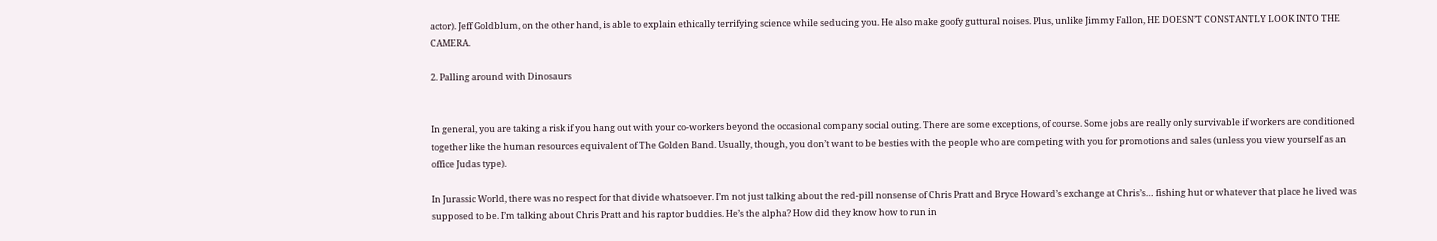actor). Jeff Goldblum, on the other hand, is able to explain ethically terrifying science while seducing you. He also make goofy guttural noises. Plus, unlike Jimmy Fallon, HE DOESN’T CONSTANTLY LOOK INTO THE CAMERA.

2. Palling around with Dinosaurs


In general, you are taking a risk if you hang out with your co-workers beyond the occasional company social outing. There are some exceptions, of course. Some jobs are really only survivable if workers are conditioned together like the human resources equivalent of The Golden Band. Usually, though, you don’t want to be besties with the people who are competing with you for promotions and sales (unless you view yourself as an office Judas type).

In Jurassic World, there was no respect for that divide whatsoever. I’m not just talking about the red-pill nonsense of Chris Pratt and Bryce Howard’s exchange at Chris’s… fishing hut or whatever that place he lived was supposed to be. I’m talking about Chris Pratt and his raptor buddies. He’s the alpha? How did they know how to run in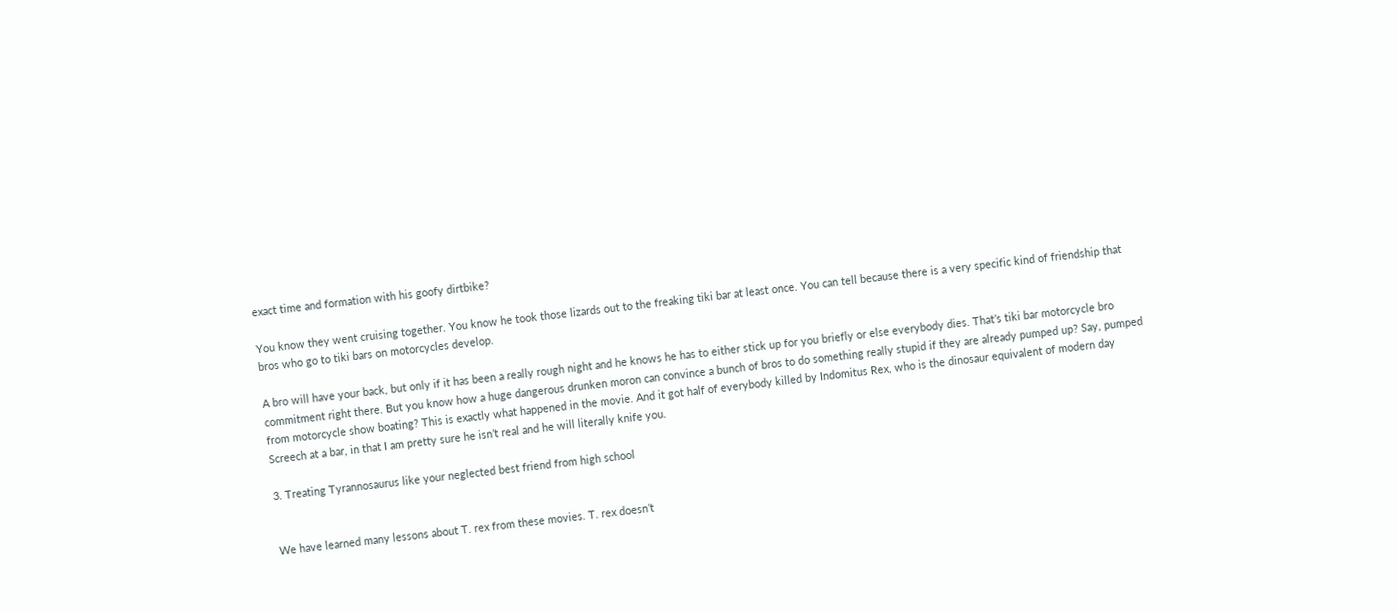exact time and formation with his goofy dirtbike?

You know they went cruising together. You know he took those lizards out to the freaking tiki bar at least once. You can tell because there is a very specific kind of friendship that bros who go to tiki bars on motorcycles develop.

A bro will have your back, but only if it has been a really rough night and he knows he has to either stick up for you briefly or else everybody dies. That’s tiki bar motorcycle bro commitment right there. But you know how a huge dangerous drunken moron can convince a bunch of bros to do something really stupid if they are already pumped up? Say, pumped from motorcycle show boating? This is exactly what happened in the movie. And it got half of everybody killed by Indomitus Rex, who is the dinosaur equivalent of modern day Screech at a bar, in that I am pretty sure he isn’t real and he will literally knife you.

3. Treating Tyrannosaurus like your neglected best friend from high school


We have learned many lessons about T. rex from these movies. T. rex doesn’t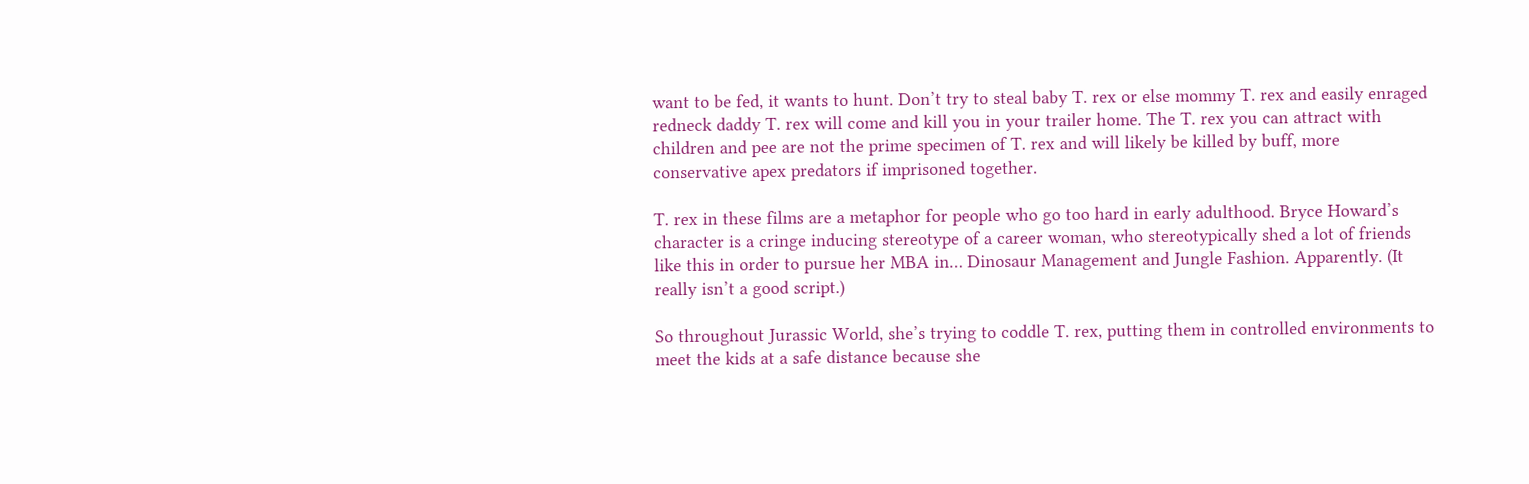want to be fed, it wants to hunt. Don’t try to steal baby T. rex or else mommy T. rex and easily enraged redneck daddy T. rex will come and kill you in your trailer home. The T. rex you can attract with children and pee are not the prime specimen of T. rex and will likely be killed by buff, more conservative apex predators if imprisoned together.

T. rex in these films are a metaphor for people who go too hard in early adulthood. Bryce Howard’s character is a cringe inducing stereotype of a career woman, who stereotypically shed a lot of friends like this in order to pursue her MBA in… Dinosaur Management and Jungle Fashion. Apparently. (It really isn’t a good script.)

So throughout Jurassic World, she’s trying to coddle T. rex, putting them in controlled environments to meet the kids at a safe distance because she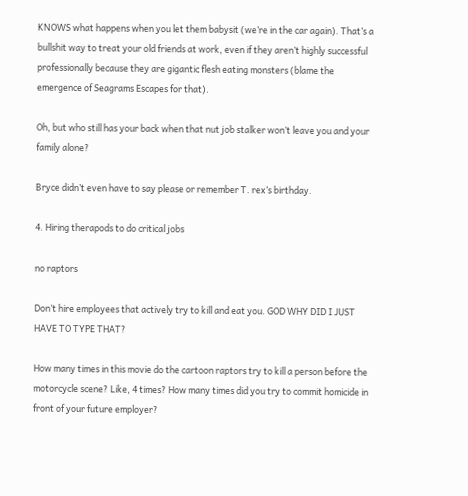KNOWS what happens when you let them babysit (we’re in the car again). That’s a bullshit way to treat your old friends at work, even if they aren’t highly successful professionally because they are gigantic flesh eating monsters (blame the emergence of Seagrams Escapes for that).

Oh, but who still has your back when that nut job stalker won’t leave you and your family alone?

Bryce didn’t even have to say please or remember T. rex’s birthday.

4. Hiring therapods to do critical jobs

no raptors

Don’t hire employees that actively try to kill and eat you. GOD WHY DID I JUST HAVE TO TYPE THAT?

How many times in this movie do the cartoon raptors try to kill a person before the motorcycle scene? Like, 4 times? How many times did you try to commit homicide in front of your future employer?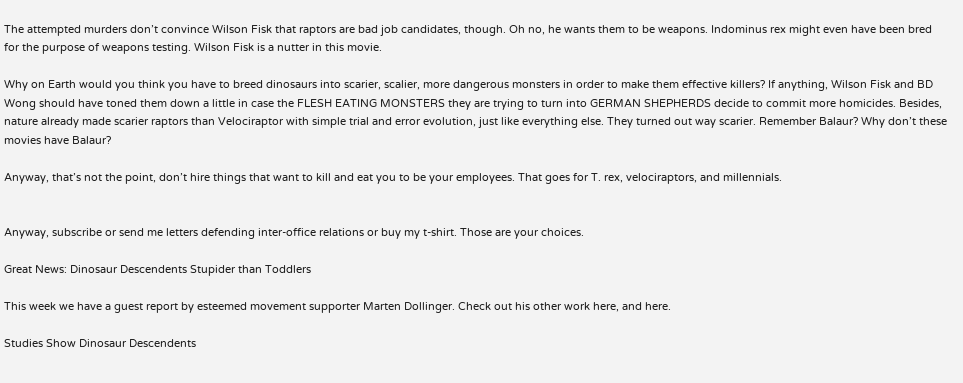The attempted murders don’t convince Wilson Fisk that raptors are bad job candidates, though. Oh no, he wants them to be weapons. Indominus rex might even have been bred for the purpose of weapons testing. Wilson Fisk is a nutter in this movie.

Why on Earth would you think you have to breed dinosaurs into scarier, scalier, more dangerous monsters in order to make them effective killers? If anything, Wilson Fisk and BD Wong should have toned them down a little in case the FLESH EATING MONSTERS they are trying to turn into GERMAN SHEPHERDS decide to commit more homicides. Besides, nature already made scarier raptors than Velociraptor with simple trial and error evolution, just like everything else. They turned out way scarier. Remember Balaur? Why don’t these movies have Balaur?

Anyway, that’s not the point, don’t hire things that want to kill and eat you to be your employees. That goes for T. rex, velociraptors, and millennials.


Anyway, subscribe or send me letters defending inter-office relations or buy my t-shirt. Those are your choices.

Great News: Dinosaur Descendents Stupider than Toddlers

This week we have a guest report by esteemed movement supporter Marten Dollinger. Check out his other work here, and here.

Studies Show Dinosaur Descendents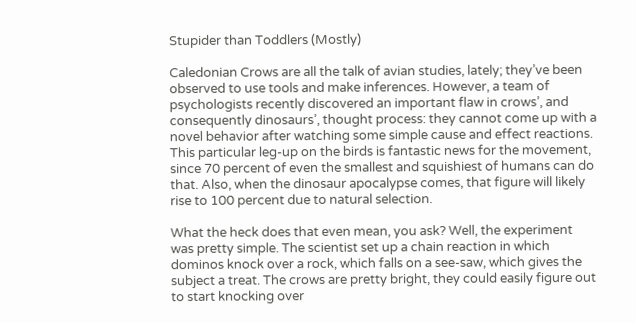Stupider than Toddlers (Mostly)

Caledonian Crows are all the talk of avian studies, lately; they’ve been observed to use tools and make inferences. However, a team of psychologists recently discovered an important flaw in crows’, and consequently dinosaurs’, thought process: they cannot come up with a novel behavior after watching some simple cause and effect reactions. This particular leg-up on the birds is fantastic news for the movement, since 70 percent of even the smallest and squishiest of humans can do that. Also, when the dinosaur apocalypse comes, that figure will likely rise to 100 percent due to natural selection.

What the heck does that even mean, you ask? Well, the experiment was pretty simple. The scientist set up a chain reaction in which dominos knock over a rock, which falls on a see-saw, which gives the subject a treat. The crows are pretty bright, they could easily figure out to start knocking over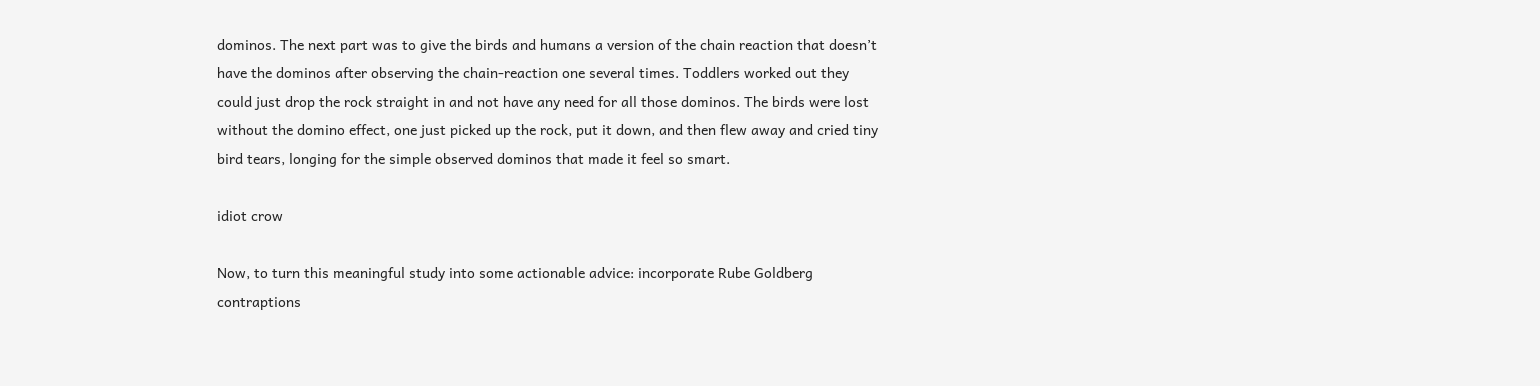dominos. The next part was to give the birds and humans a version of the chain reaction that doesn’t have the dominos after observing the chain-reaction one several times. Toddlers worked out they could just drop the rock straight in and not have any need for all those dominos. The birds were lost without the domino effect, one just picked up the rock, put it down, and then flew away and cried tiny bird tears, longing for the simple observed dominos that made it feel so smart.

idiot crow

Now, to turn this meaningful study into some actionable advice: incorporate Rube Goldberg contraptions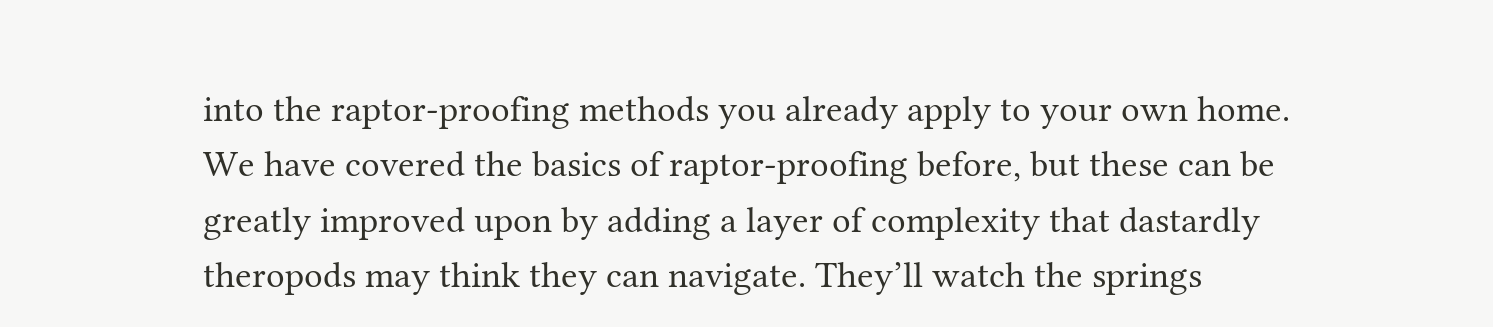into the raptor-proofing methods you already apply to your own home. We have covered the basics of raptor-proofing before, but these can be greatly improved upon by adding a layer of complexity that dastardly theropods may think they can navigate. They’ll watch the springs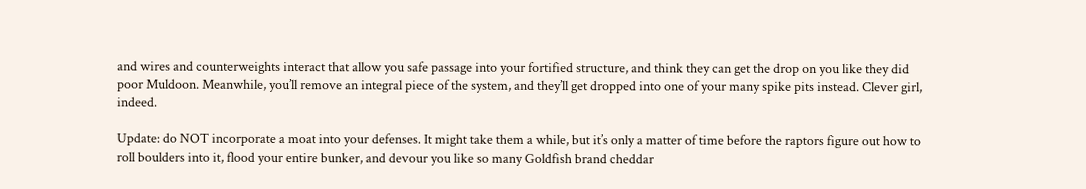and wires and counterweights interact that allow you safe passage into your fortified structure, and think they can get the drop on you like they did poor Muldoon. Meanwhile, you’ll remove an integral piece of the system, and they’ll get dropped into one of your many spike pits instead. Clever girl, indeed.

Update: do NOT incorporate a moat into your defenses. It might take them a while, but it’s only a matter of time before the raptors figure out how to roll boulders into it, flood your entire bunker, and devour you like so many Goldfish brand cheddar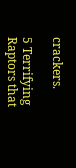crackers.

5 Terrifying Raptors that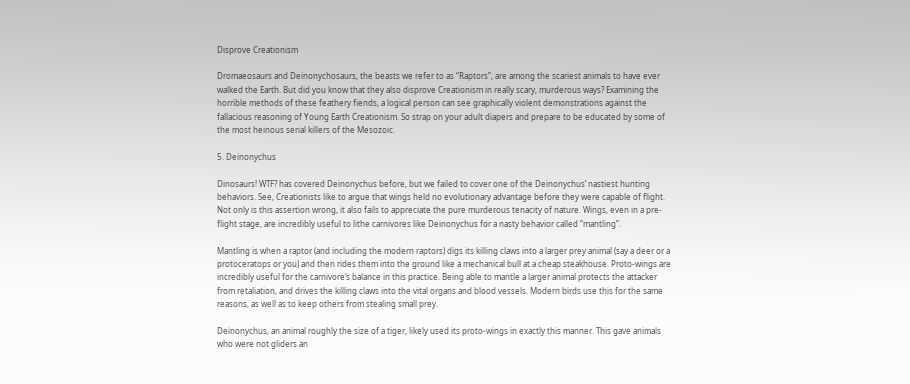Disprove Creationism

Dromaeosaurs and Deinonychosaurs, the beasts we refer to as “Raptors”, are among the scariest animals to have ever walked the Earth. But did you know that they also disprove Creationism in really scary, murderous ways? Examining the horrible methods of these feathery fiends, a logical person can see graphically violent demonstrations against the fallacious reasoning of Young Earth Creationism. So strap on your adult diapers and prepare to be educated by some of the most heinous serial killers of the Mesozoic.

5. Deinonychus

Dinosaurs! WTF? has covered Deinonychus before, but we failed to cover one of the Deinonychus’ nastiest hunting behaviors. See, Creationists like to argue that wings held no evolutionary advantage before they were capable of flight. Not only is this assertion wrong, it also fails to appreciate the pure murderous tenacity of nature. Wings, even in a pre-flight stage, are incredibly useful to lithe carnivores like Deinonychus for a nasty behavior called “mantling”.

Mantling is when a raptor (and including the modern raptors) digs its killing claws into a larger prey animal (say a deer or a protoceratops or you) and then rides them into the ground like a mechanical bull at a cheap steakhouse. Proto-wings are incredibly useful for the carnivore’s balance in this practice. Being able to mantle a larger animal protects the attacker from retaliation, and drives the killing claws into the vital organs and blood vessels. Modern birds use this for the same reasons, as well as to keep others from stealing small prey.

Deinonychus, an animal roughly the size of a tiger, likely used its proto-wings in exactly this manner. This gave animals who were not gliders an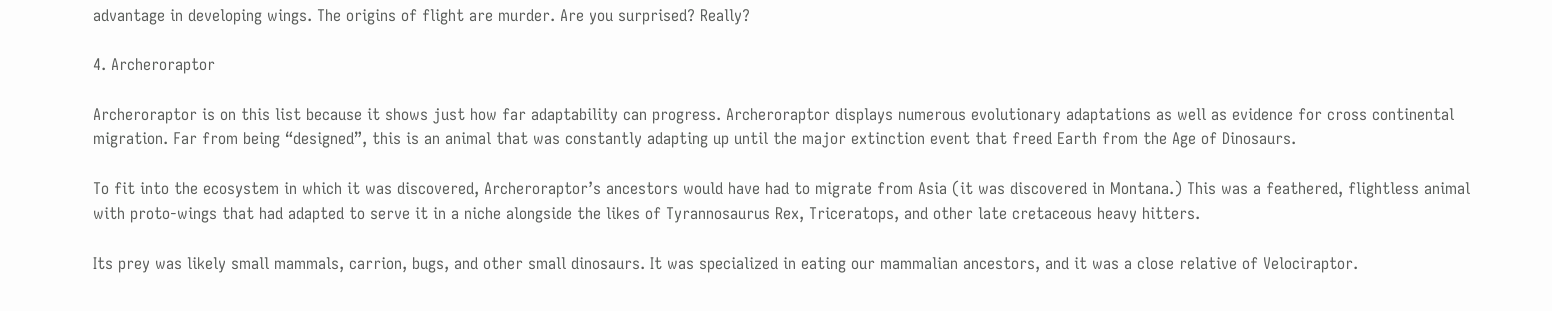advantage in developing wings. The origins of flight are murder. Are you surprised? Really?

4. Archeroraptor

Archeroraptor is on this list because it shows just how far adaptability can progress. Archeroraptor displays numerous evolutionary adaptations as well as evidence for cross continental migration. Far from being “designed”, this is an animal that was constantly adapting up until the major extinction event that freed Earth from the Age of Dinosaurs.

To fit into the ecosystem in which it was discovered, Archeroraptor’s ancestors would have had to migrate from Asia (it was discovered in Montana.) This was a feathered, flightless animal with proto-wings that had adapted to serve it in a niche alongside the likes of Tyrannosaurus Rex, Triceratops, and other late cretaceous heavy hitters.

Its prey was likely small mammals, carrion, bugs, and other small dinosaurs. It was specialized in eating our mammalian ancestors, and it was a close relative of Velociraptor.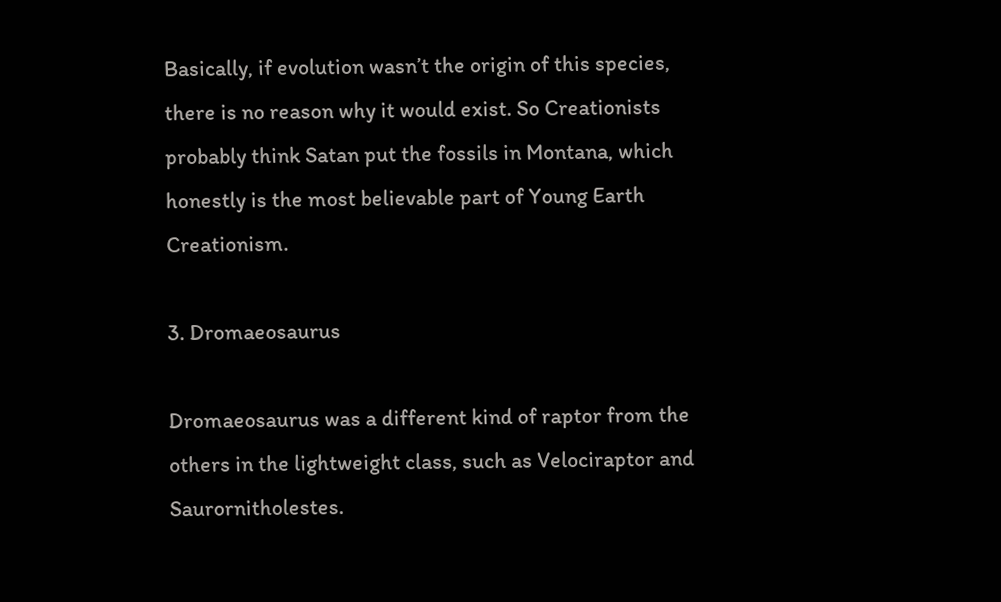Basically, if evolution wasn’t the origin of this species, there is no reason why it would exist. So Creationists probably think Satan put the fossils in Montana, which honestly is the most believable part of Young Earth Creationism.

3. Dromaeosaurus

Dromaeosaurus was a different kind of raptor from the others in the lightweight class, such as Velociraptor and Saurornitholestes.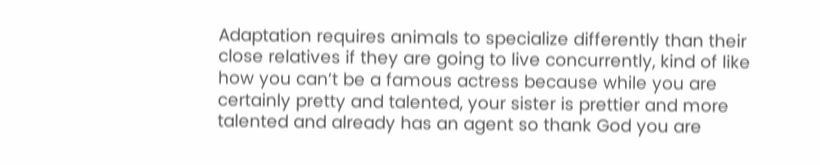Adaptation requires animals to specialize differently than their close relatives if they are going to live concurrently, kind of like how you can’t be a famous actress because while you are certainly pretty and talented, your sister is prettier and more talented and already has an agent so thank God you are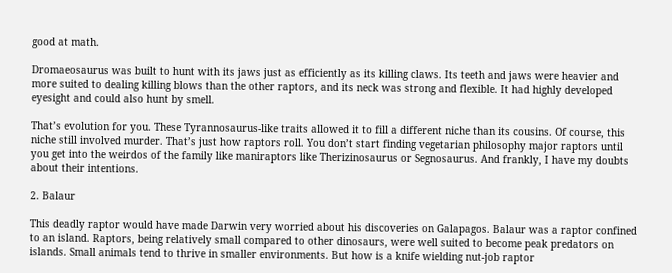good at math.

Dromaeosaurus was built to hunt with its jaws just as efficiently as its killing claws. Its teeth and jaws were heavier and more suited to dealing killing blows than the other raptors, and its neck was strong and flexible. It had highly developed eyesight and could also hunt by smell.

That’s evolution for you. These Tyrannosaurus-like traits allowed it to fill a different niche than its cousins. Of course, this niche still involved murder. That’s just how raptors roll. You don’t start finding vegetarian philosophy major raptors until you get into the weirdos of the family like maniraptors like Therizinosaurus or Segnosaurus. And frankly, I have my doubts about their intentions.

2. Balaur

This deadly raptor would have made Darwin very worried about his discoveries on Galapagos. Balaur was a raptor confined to an island. Raptors, being relatively small compared to other dinosaurs, were well suited to become peak predators on islands. Small animals tend to thrive in smaller environments. But how is a knife wielding nut-job raptor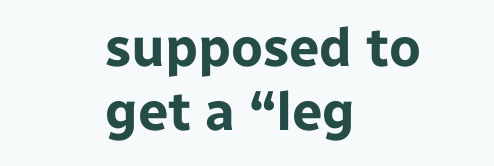supposed to get a “leg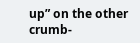up” on the other crumb-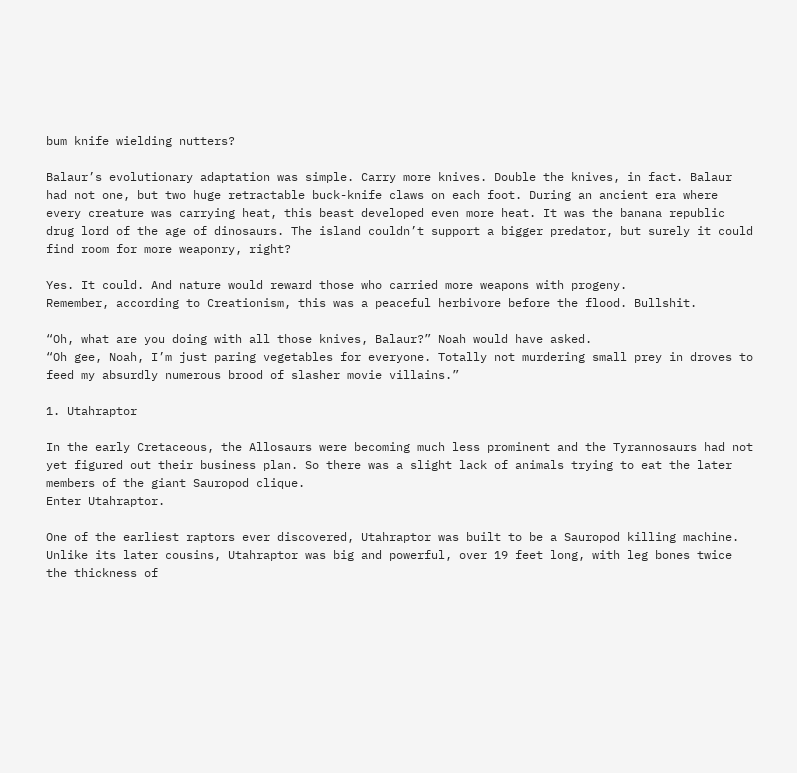bum knife wielding nutters?

Balaur’s evolutionary adaptation was simple. Carry more knives. Double the knives, in fact. Balaur had not one, but two huge retractable buck-knife claws on each foot. During an ancient era where every creature was carrying heat, this beast developed even more heat. It was the banana republic drug lord of the age of dinosaurs. The island couldn’t support a bigger predator, but surely it could find room for more weaponry, right?

Yes. It could. And nature would reward those who carried more weapons with progeny.
Remember, according to Creationism, this was a peaceful herbivore before the flood. Bullshit.

“Oh, what are you doing with all those knives, Balaur?” Noah would have asked.
“Oh gee, Noah, I’m just paring vegetables for everyone. Totally not murdering small prey in droves to feed my absurdly numerous brood of slasher movie villains.”

1. Utahraptor

In the early Cretaceous, the Allosaurs were becoming much less prominent and the Tyrannosaurs had not yet figured out their business plan. So there was a slight lack of animals trying to eat the later members of the giant Sauropod clique.
Enter Utahraptor.

One of the earliest raptors ever discovered, Utahraptor was built to be a Sauropod killing machine. Unlike its later cousins, Utahraptor was big and powerful, over 19 feet long, with leg bones twice the thickness of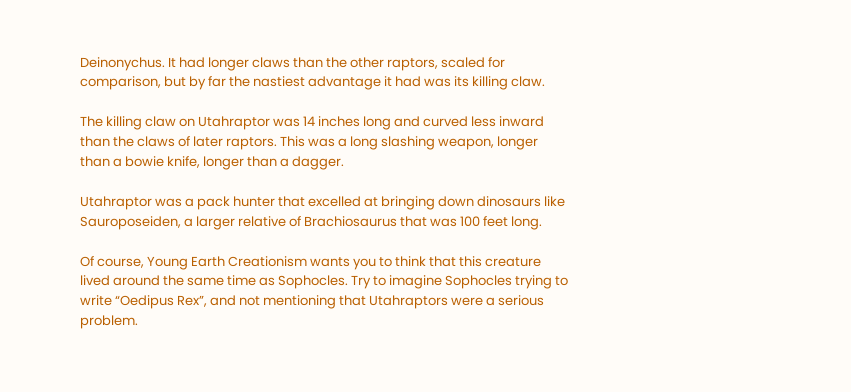Deinonychus. It had longer claws than the other raptors, scaled for comparison, but by far the nastiest advantage it had was its killing claw.

The killing claw on Utahraptor was 14 inches long and curved less inward than the claws of later raptors. This was a long slashing weapon, longer than a bowie knife, longer than a dagger.

Utahraptor was a pack hunter that excelled at bringing down dinosaurs like Sauroposeiden, a larger relative of Brachiosaurus that was 100 feet long.

Of course, Young Earth Creationism wants you to think that this creature lived around the same time as Sophocles. Try to imagine Sophocles trying to write “Oedipus Rex”, and not mentioning that Utahraptors were a serious problem.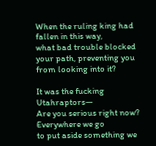When the ruling king had fallen in this way,
what bad trouble blocked your path, preventing you
from looking into it?

It was the fucking Utahraptors—
Are you serious right now? Everywhere we go
to put aside something we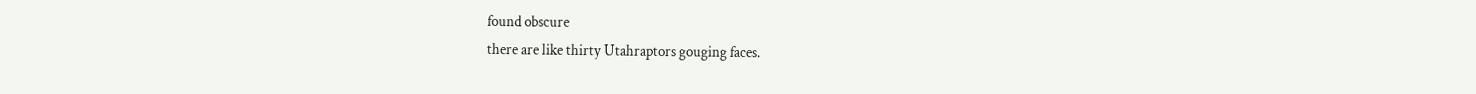found obscure
there are like thirty Utahraptors gouging faces.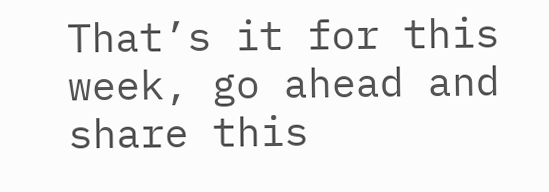That’s it for this week, go ahead and share this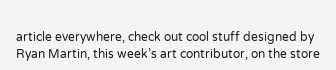article everywhere, check out cool stuff designed by Ryan Martin, this week’s art contributor, on the store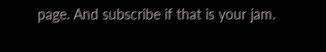page. And subscribe if that is your jam.